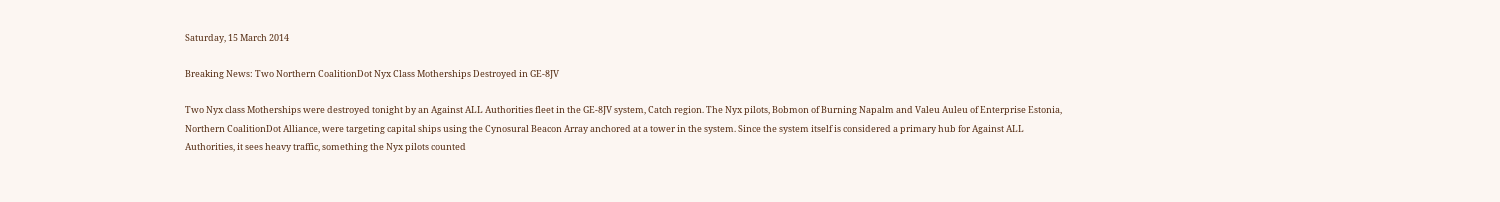Saturday, 15 March 2014

Breaking News: Two Northern CoalitionDot Nyx Class Motherships Destroyed in GE-8JV

Two Nyx class Motherships were destroyed tonight by an Against ALL Authorities fleet in the GE-8JV system, Catch region. The Nyx pilots, Bobmon of Burning Napalm and Valeu Auleu of Enterprise Estonia, Northern CoalitionDot Alliance, were targeting capital ships using the Cynosural Beacon Array anchored at a tower in the system. Since the system itself is considered a primary hub for Against ALL Authorities, it sees heavy traffic, something the Nyx pilots counted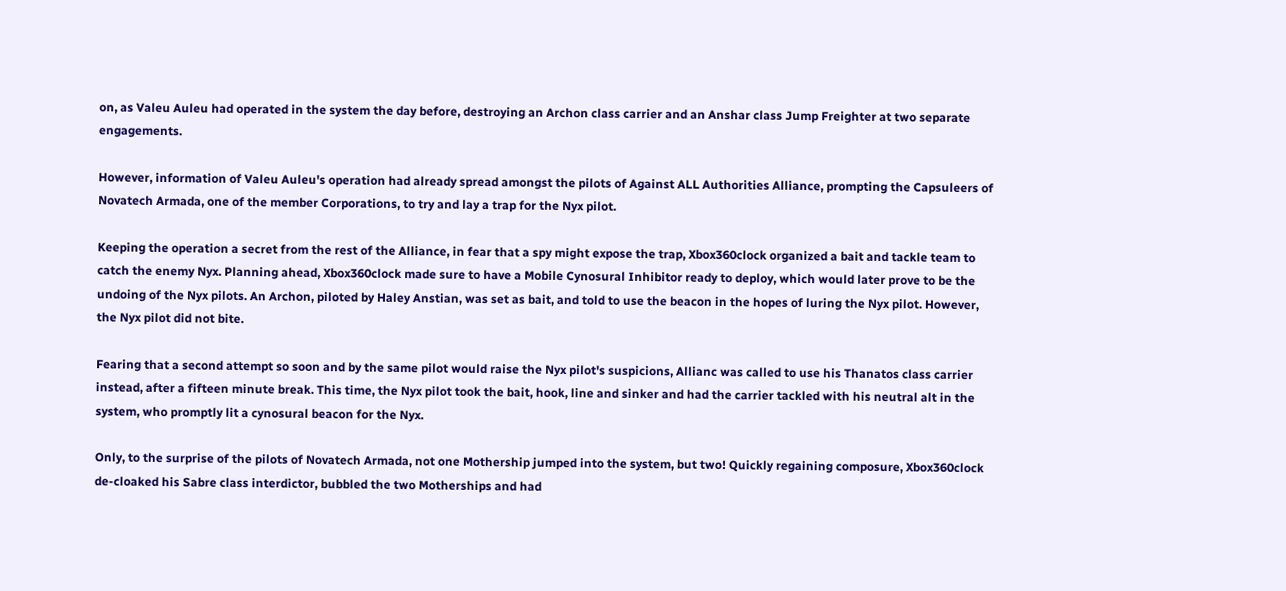on, as Valeu Auleu had operated in the system the day before, destroying an Archon class carrier and an Anshar class Jump Freighter at two separate engagements.

However, information of Valeu Auleu's operation had already spread amongst the pilots of Against ALL Authorities Alliance, prompting the Capsuleers of Novatech Armada, one of the member Corporations, to try and lay a trap for the Nyx pilot.

Keeping the operation a secret from the rest of the Alliance, in fear that a spy might expose the trap, Xbox360clock organized a bait and tackle team to catch the enemy Nyx. Planning ahead, Xbox360clock made sure to have a Mobile Cynosural Inhibitor ready to deploy, which would later prove to be the undoing of the Nyx pilots. An Archon, piloted by Haley Anstian, was set as bait, and told to use the beacon in the hopes of luring the Nyx pilot. However, the Nyx pilot did not bite.

Fearing that a second attempt so soon and by the same pilot would raise the Nyx pilot's suspicions, Allianc was called to use his Thanatos class carrier instead, after a fifteen minute break. This time, the Nyx pilot took the bait, hook, line and sinker and had the carrier tackled with his neutral alt in the system, who promptly lit a cynosural beacon for the Nyx.

Only, to the surprise of the pilots of Novatech Armada, not one Mothership jumped into the system, but two! Quickly regaining composure, Xbox360clock de-cloaked his Sabre class interdictor, bubbled the two Motherships and had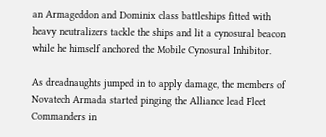an Armageddon and Dominix class battleships fitted with heavy neutralizers tackle the ships and lit a cynosural beacon while he himself anchored the Mobile Cynosural Inhibitor.

As dreadnaughts jumped in to apply damage, the members of Novatech Armada started pinging the Alliance lead Fleet Commanders in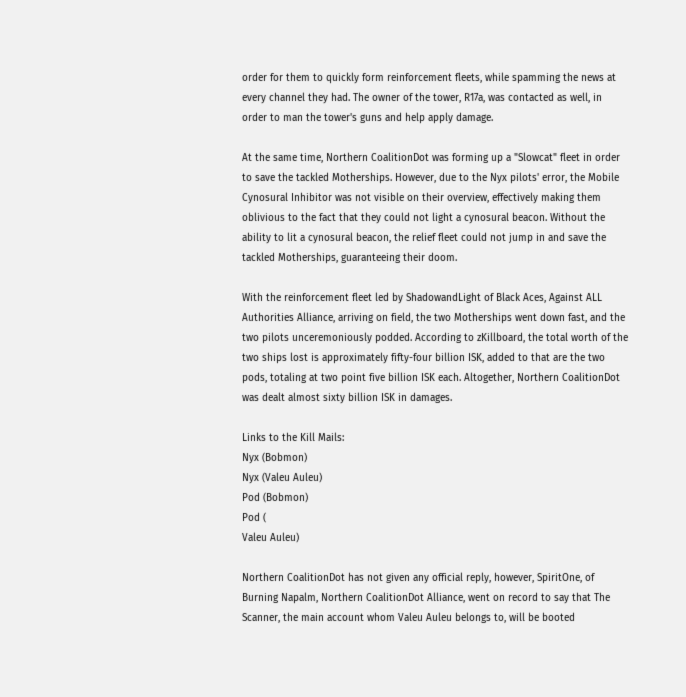order for them to quickly form reinforcement fleets, while spamming the news at every channel they had. The owner of the tower, R17a, was contacted as well, in order to man the tower's guns and help apply damage.

At the same time, Northern CoalitionDot was forming up a "Slowcat" fleet in order to save the tackled Motherships. However, due to the Nyx pilots' error, the Mobile Cynosural Inhibitor was not visible on their overview, effectively making them oblivious to the fact that they could not light a cynosural beacon. Without the ability to lit a cynosural beacon, the relief fleet could not jump in and save the tackled Motherships, guaranteeing their doom.

With the reinforcement fleet led by ShadowandLight of Black Aces, Against ALL Authorities Alliance, arriving on field, the two Motherships went down fast, and the two pilots unceremoniously podded. According to zKillboard, the total worth of the two ships lost is approximately fifty-four billion ISK, added to that are the two pods, totaling at two point five billion ISK each. Altogether, Northern CoalitionDot was dealt almost sixty billion ISK in damages.

Links to the Kill Mails:
Nyx (Bobmon)
Nyx (Valeu Auleu)
Pod (Bobmon)
Pod (
Valeu Auleu)

Northern CoalitionDot has not given any official reply, however, SpiritOne, of Burning Napalm, Northern CoalitionDot Alliance, went on record to say that The Scanner, the main account whom Valeu Auleu belongs to, will be booted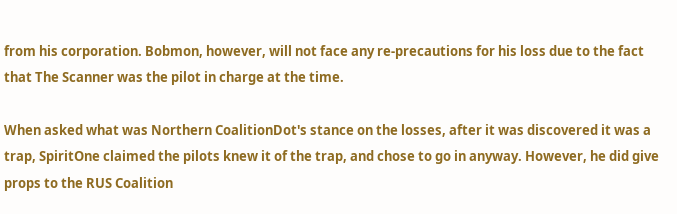from his corporation. Bobmon, however, will not face any re-precautions for his loss due to the fact that The Scanner was the pilot in charge at the time.

When asked what was Northern CoalitionDot's stance on the losses, after it was discovered it was a trap, SpiritOne claimed the pilots knew it of the trap, and chose to go in anyway. However, he did give props to the RUS Coalition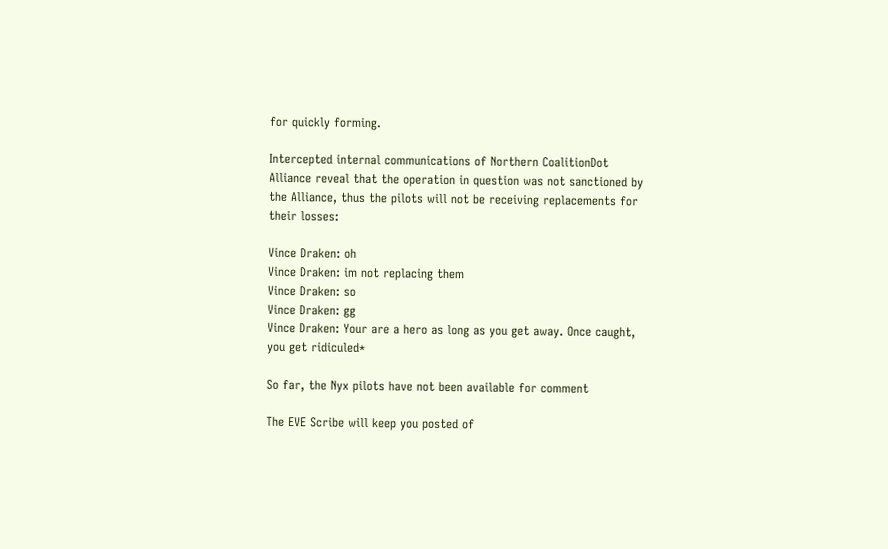for quickly forming.

Intercepted internal communications of Northern CoalitionDot Alliance reveal that the operation in question was not sanctioned by the Alliance, thus the pilots will not be receiving replacements for their losses:

Vince Draken: oh
Vince Draken: im not replacing them
Vince Draken: so
Vince Draken: gg
Vince Draken: Your are a hero as long as you get away. Once caught, you get ridiculed*

So far, the Nyx pilots have not been available for comment

The EVE Scribe will keep you posted of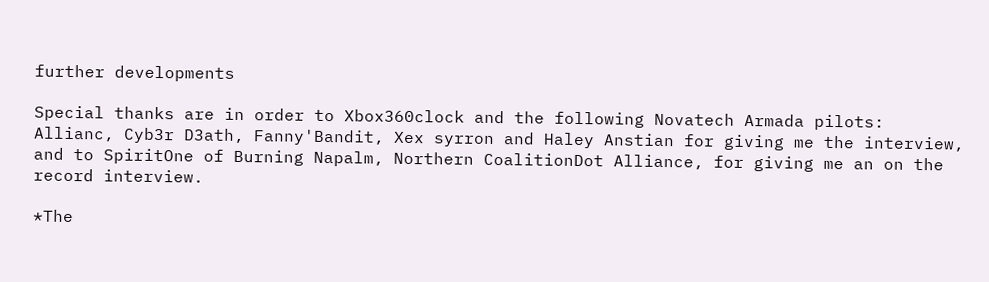further developments

Special thanks are in order to Xbox360clock and the following Novatech Armada pilots: Allianc, Cyb3r D3ath, Fanny'Bandit, Xex syrron and Haley Anstian for giving me the interview, and to SpiritOne of Burning Napalm, Northern CoalitionDot Alliance, for giving me an on the record interview.

*The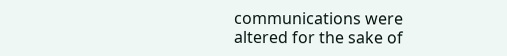communications were altered for the sake of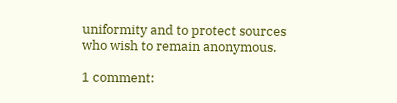uniformity and to protect sources who wish to remain anonymous.

1 comment: